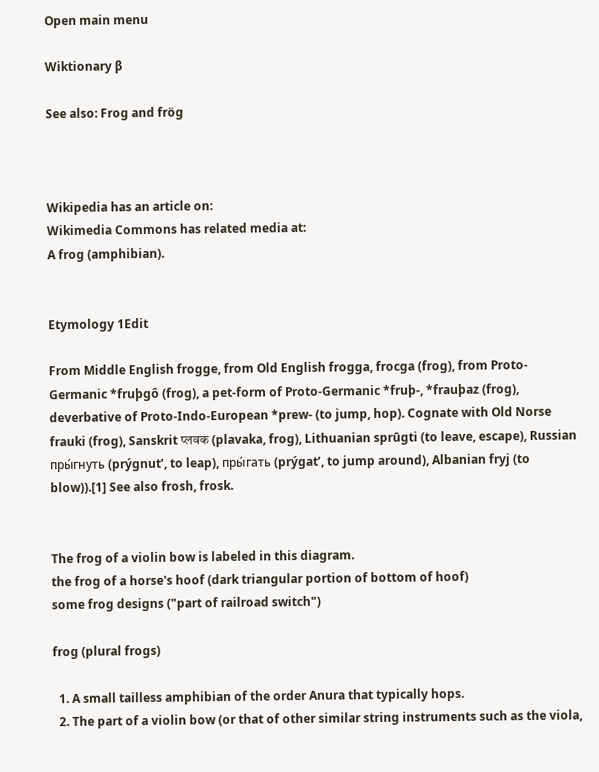Open main menu

Wiktionary β

See also: Frog and frög



Wikipedia has an article on:
Wikimedia Commons has related media at:
A frog (amphibian).


Etymology 1Edit

From Middle English frogge, from Old English frogga, frocga (frog), from Proto-Germanic *fruþgô (frog), a pet-form of Proto-Germanic *fruþ-, *frauþaz (frog), deverbative of Proto-Indo-European *prew- (to jump, hop). Cognate with Old Norse frauki (frog), Sanskrit प्लवक (plavaka, frog), Lithuanian sprūgti (to leave, escape), Russian пры́гнуть (prýgnutʹ, to leap), пры́гать (prýgatʹ, to jump around), Albanian fryj (to blow)).[1] See also frosh, frosk.


The frog of a violin bow is labeled in this diagram.
the frog of a horse's hoof (dark triangular portion of bottom of hoof)
some frog designs ("part of railroad switch")

frog (plural frogs)

  1. A small tailless amphibian of the order Anura that typically hops.
  2. The part of a violin bow (or that of other similar string instruments such as the viola,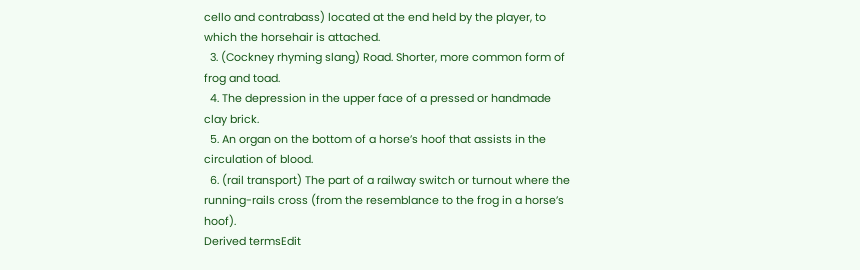cello and contrabass) located at the end held by the player, to which the horsehair is attached.
  3. (Cockney rhyming slang) Road. Shorter, more common form of frog and toad.
  4. The depression in the upper face of a pressed or handmade clay brick.
  5. An organ on the bottom of a horse’s hoof that assists in the circulation of blood.
  6. (rail transport) The part of a railway switch or turnout where the running-rails cross (from the resemblance to the frog in a horse’s hoof).
Derived termsEdit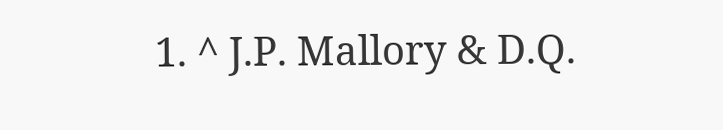1. ^ J.P. Mallory & D.Q.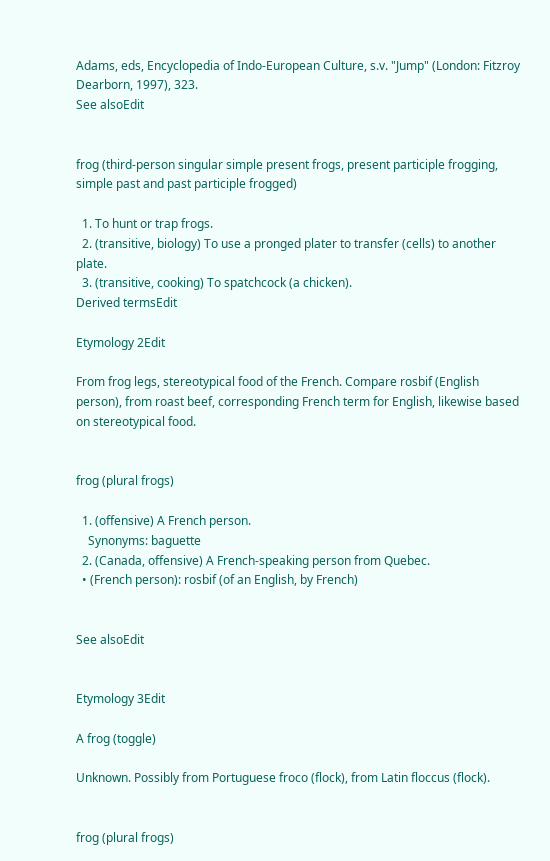Adams, eds, Encyclopedia of Indo-European Culture, s.v. "Jump" (London: Fitzroy Dearborn, 1997), 323.
See alsoEdit


frog (third-person singular simple present frogs, present participle frogging, simple past and past participle frogged)

  1. To hunt or trap frogs.
  2. (transitive, biology) To use a pronged plater to transfer (cells) to another plate.
  3. (transitive, cooking) To spatchcock (a chicken).
Derived termsEdit

Etymology 2Edit

From frog legs, stereotypical food of the French. Compare rosbif (English person), from roast beef, corresponding French term for English, likewise based on stereotypical food.


frog (plural frogs)

  1. (offensive) A French person.
    Synonyms: baguette
  2. (Canada, offensive) A French-speaking person from Quebec.
  • (French person): rosbif (of an English, by French)


See alsoEdit


Etymology 3Edit

A frog (toggle)

Unknown. Possibly from Portuguese froco (flock), from Latin floccus (flock).


frog (plural frogs)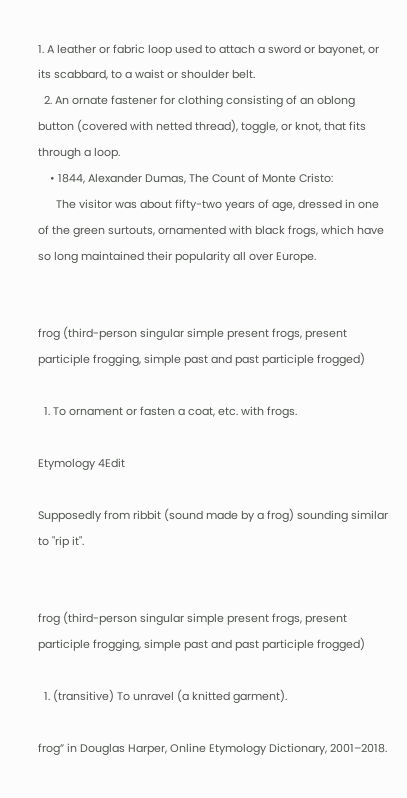1. A leather or fabric loop used to attach a sword or bayonet, or its scabbard, to a waist or shoulder belt.
  2. An ornate fastener for clothing consisting of an oblong button (covered with netted thread), toggle, or knot, that fits through a loop.
    • 1844, Alexander Dumas, The Count of Monte Cristo:
      The visitor was about fifty-two years of age, dressed in one of the green surtouts, ornamented with black frogs, which have so long maintained their popularity all over Europe.


frog (third-person singular simple present frogs, present participle frogging, simple past and past participle frogged)

  1. To ornament or fasten a coat, etc. with frogs.

Etymology 4Edit

Supposedly from ribbit (sound made by a frog) sounding similar to "rip it".


frog (third-person singular simple present frogs, present participle frogging, simple past and past participle frogged)

  1. (transitive) To unravel (a knitted garment).

frog” in Douglas Harper, Online Etymology Dictionary, 2001–2018.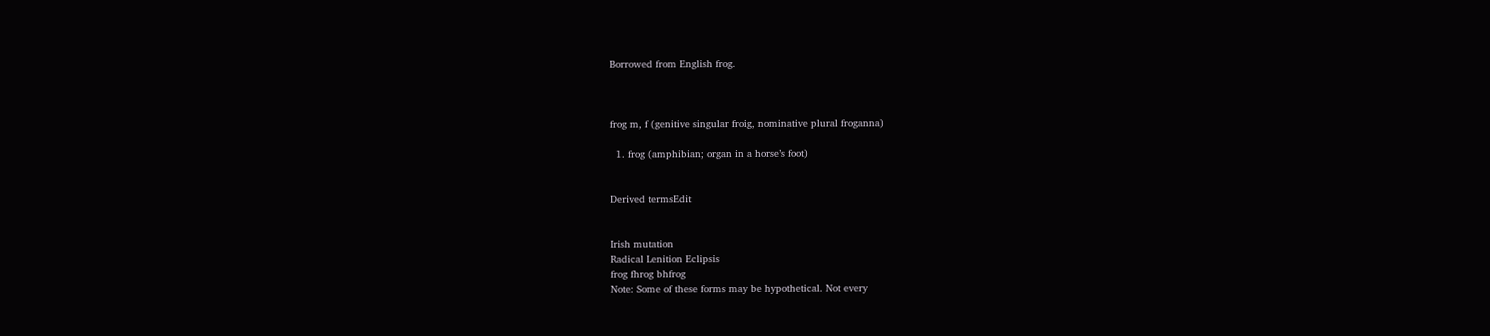Borrowed from English frog.



frog m, f (genitive singular froig, nominative plural froganna)

  1. frog (amphibian; organ in a horse’s foot)


Derived termsEdit


Irish mutation
Radical Lenition Eclipsis
frog fhrog bhfrog
Note: Some of these forms may be hypothetical. Not every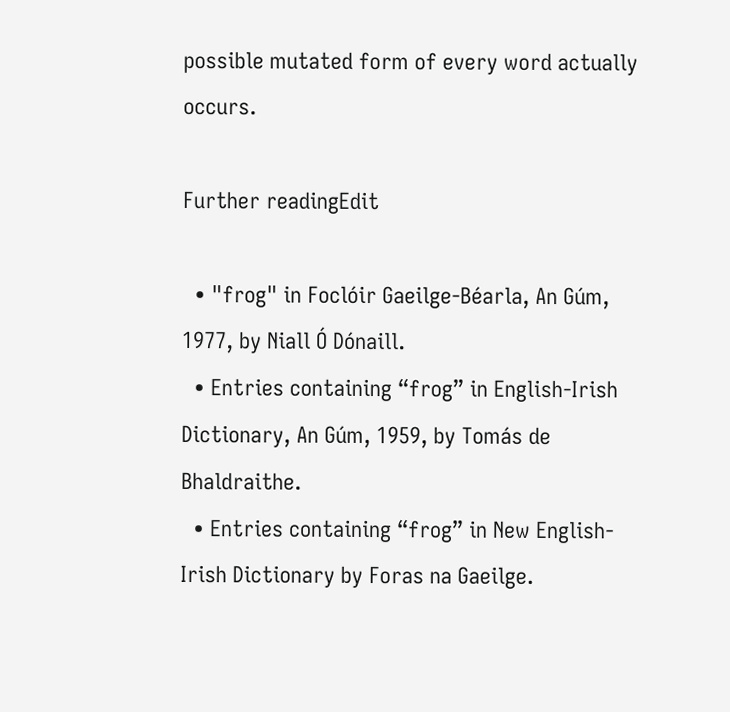possible mutated form of every word actually occurs.

Further readingEdit

  • "frog" in Foclóir Gaeilge-Béarla, An Gúm, 1977, by Niall Ó Dónaill.
  • Entries containing “frog” in English-Irish Dictionary, An Gúm, 1959, by Tomás de Bhaldraithe.
  • Entries containing “frog” in New English-Irish Dictionary by Foras na Gaeilge.